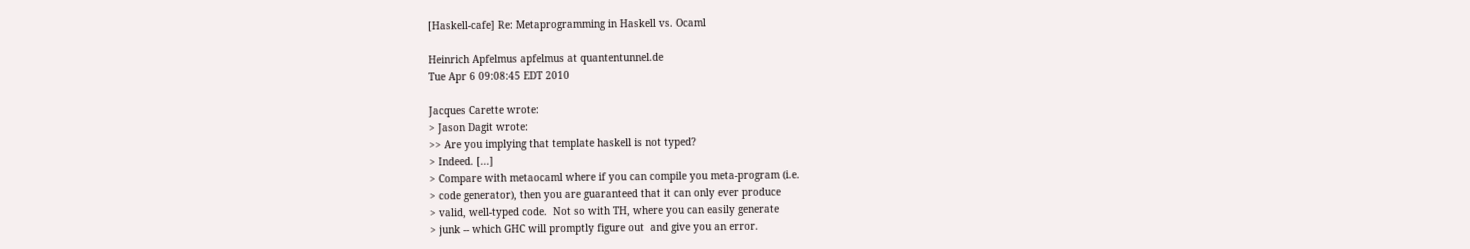[Haskell-cafe] Re: Metaprogramming in Haskell vs. Ocaml

Heinrich Apfelmus apfelmus at quantentunnel.de
Tue Apr 6 09:08:45 EDT 2010

Jacques Carette wrote:
> Jason Dagit wrote:
>> Are you implying that template haskell is not typed?
> Indeed. [...]
> Compare with metaocaml where if you can compile you meta-program (i.e.
> code generator), then you are guaranteed that it can only ever produce
> valid, well-typed code.  Not so with TH, where you can easily generate
> junk -- which GHC will promptly figure out  and give you an error.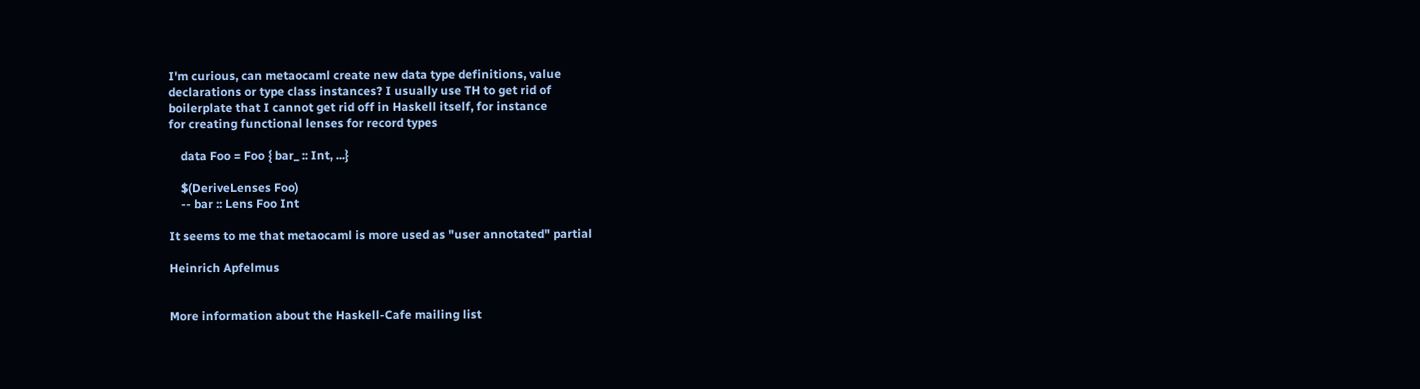I'm curious, can metaocaml create new data type definitions, value
declarations or type class instances? I usually use TH to get rid of
boilerplate that I cannot get rid off in Haskell itself, for instance
for creating functional lenses for record types

    data Foo = Foo { bar_ :: Int, ...}

    $(DeriveLenses Foo)
    -- bar :: Lens Foo Int

It seems to me that metaocaml is more used as "user annotated" partial

Heinrich Apfelmus


More information about the Haskell-Cafe mailing list